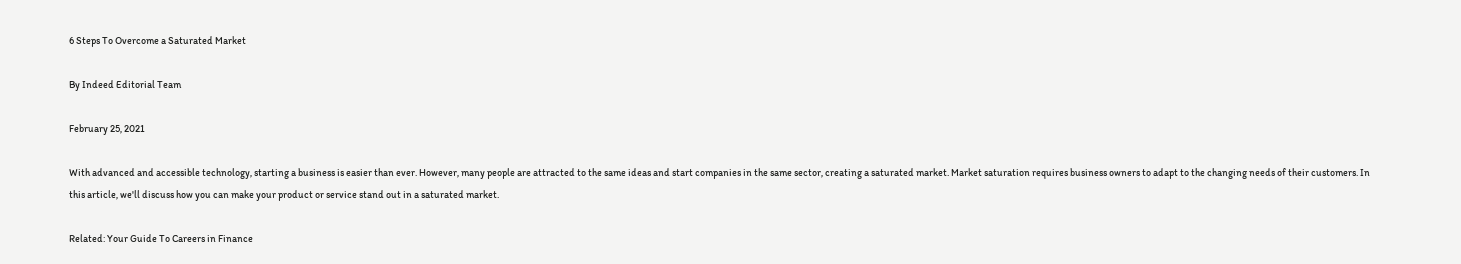6 Steps To Overcome a Saturated Market

By Indeed Editorial Team

February 25, 2021

With advanced and accessible technology, starting a business is easier than ever. However, many people are attracted to the same ideas and start companies in the same sector, creating a saturated market. Market saturation requires business owners to adapt to the changing needs of their customers. In this article, we'll discuss how you can make your product or service stand out in a saturated market.

Related: Your Guide To Careers in Finance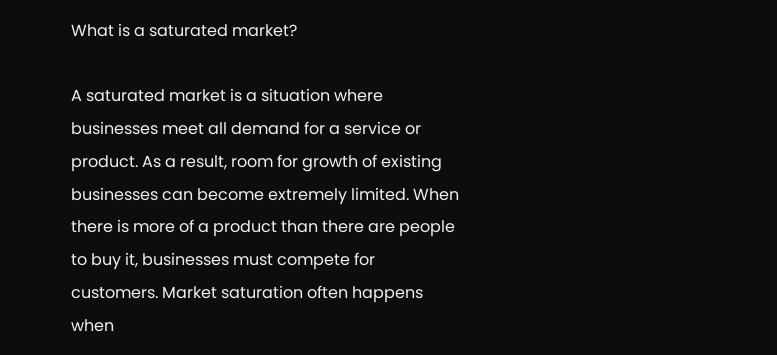What is a saturated market?

A saturated market is a situation where businesses meet all demand for a service or product. As a result, room for growth of existing businesses can become extremely limited. When there is more of a product than there are people to buy it, businesses must compete for customers. Market saturation often happens when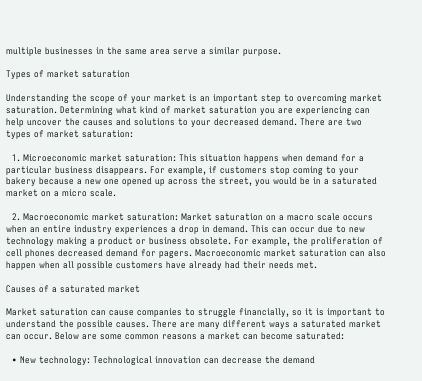multiple businesses in the same area serve a similar purpose.

Types of market saturation

Understanding the scope of your market is an important step to overcoming market saturation. Determining what kind of market saturation you are experiencing can help uncover the causes and solutions to your decreased demand. There are two types of market saturation:

  1. Microeconomic market saturation: This situation happens when demand for a particular business disappears. For example, if customers stop coming to your bakery because a new one opened up across the street, you would be in a saturated market on a micro scale.

  2. Macroeconomic market saturation: Market saturation on a macro scale occurs when an entire industry experiences a drop in demand. This can occur due to new technology making a product or business obsolete. For example, the proliferation of cell phones decreased demand for pagers. Macroeconomic market saturation can also happen when all possible customers have already had their needs met.

Causes of a saturated market

Market saturation can cause companies to struggle financially, so it is important to understand the possible causes. There are many different ways a saturated market can occur. Below are some common reasons a market can become saturated:

  • New technology: Technological innovation can decrease the demand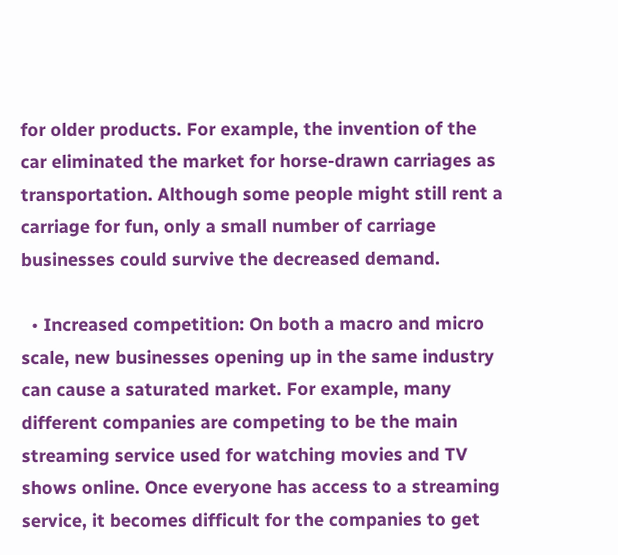for older products. For example, the invention of the car eliminated the market for horse-drawn carriages as transportation. Although some people might still rent a carriage for fun, only a small number of carriage businesses could survive the decreased demand.

  • Increased competition: On both a macro and micro scale, new businesses opening up in the same industry can cause a saturated market. For example, many different companies are competing to be the main streaming service used for watching movies and TV shows online. Once everyone has access to a streaming service, it becomes difficult for the companies to get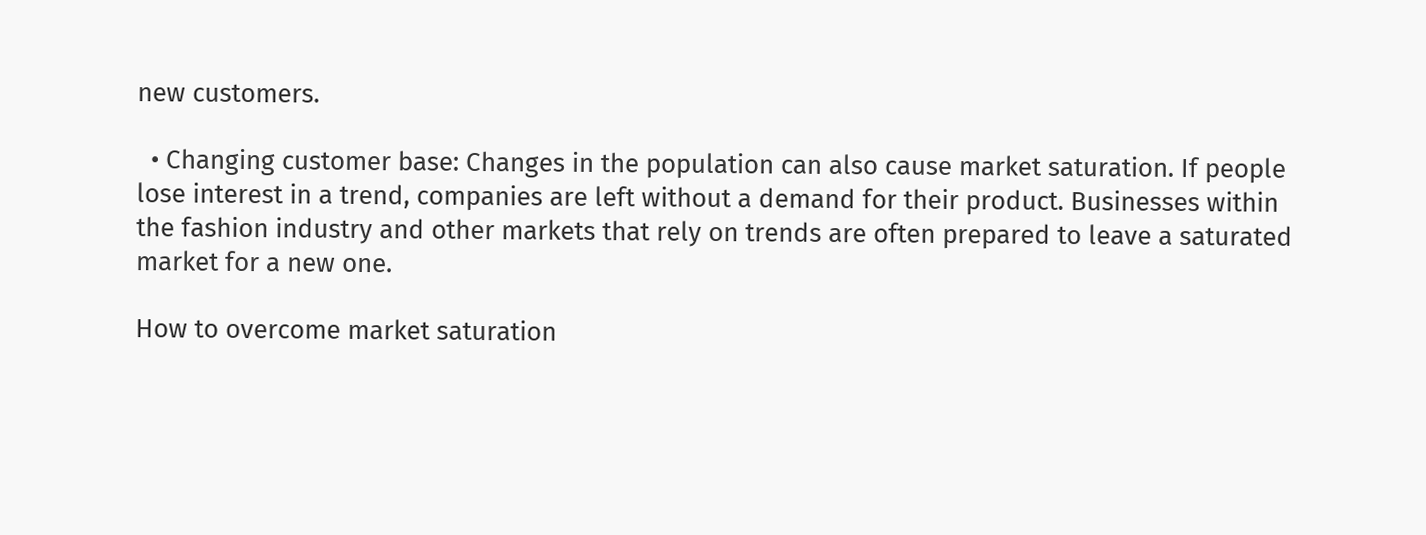new customers.

  • Changing customer base: Changes in the population can also cause market saturation. If people lose interest in a trend, companies are left without a demand for their product. Businesses within the fashion industry and other markets that rely on trends are often prepared to leave a saturated market for a new one.

How to overcome market saturation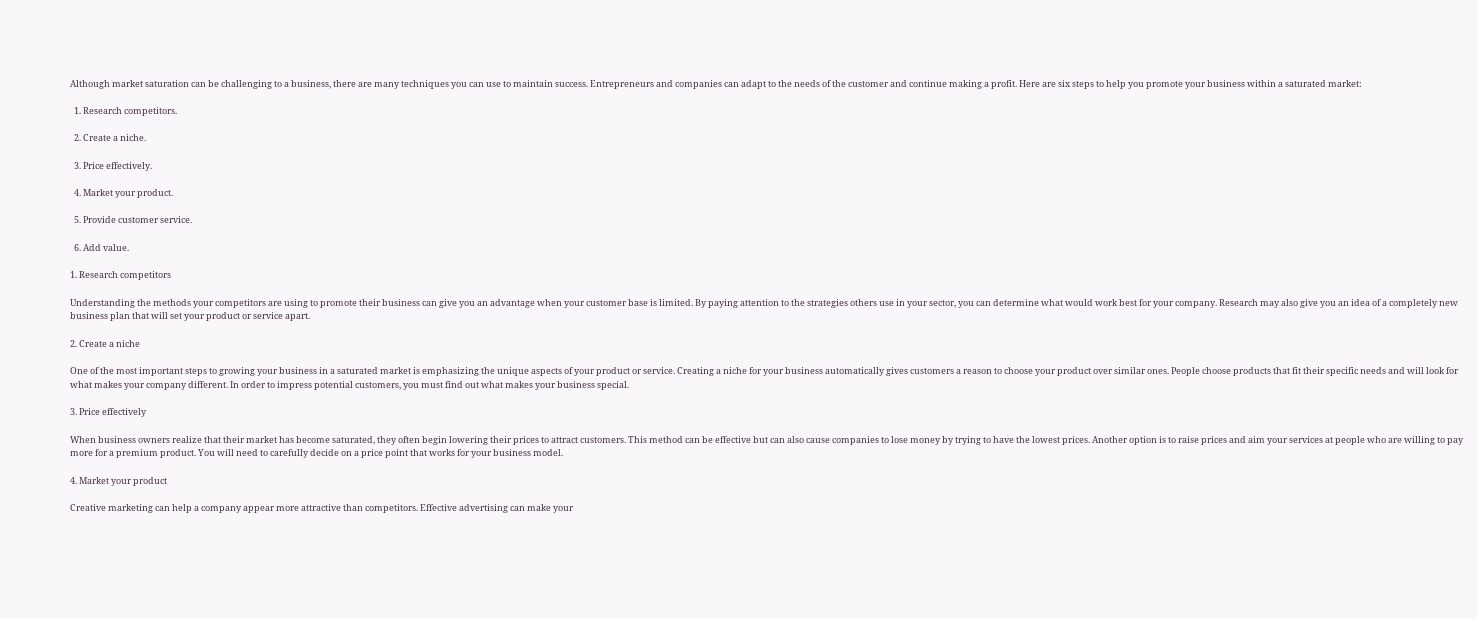Although market saturation can be challenging to a business, there are many techniques you can use to maintain success. Entrepreneurs and companies can adapt to the needs of the customer and continue making a profit. Here are six steps to help you promote your business within a saturated market:

  1. Research competitors.

  2. Create a niche.

  3. Price effectively.

  4. Market your product.

  5. Provide customer service.

  6. Add value.

1. Research competitors

Understanding the methods your competitors are using to promote their business can give you an advantage when your customer base is limited. By paying attention to the strategies others use in your sector, you can determine what would work best for your company. Research may also give you an idea of a completely new business plan that will set your product or service apart.

2. Create a niche

One of the most important steps to growing your business in a saturated market is emphasizing the unique aspects of your product or service. Creating a niche for your business automatically gives customers a reason to choose your product over similar ones. People choose products that fit their specific needs and will look for what makes your company different. In order to impress potential customers, you must find out what makes your business special.

3. Price effectively

When business owners realize that their market has become saturated, they often begin lowering their prices to attract customers. This method can be effective but can also cause companies to lose money by trying to have the lowest prices. Another option is to raise prices and aim your services at people who are willing to pay more for a premium product. You will need to carefully decide on a price point that works for your business model.

4. Market your product

Creative marketing can help a company appear more attractive than competitors. Effective advertising can make your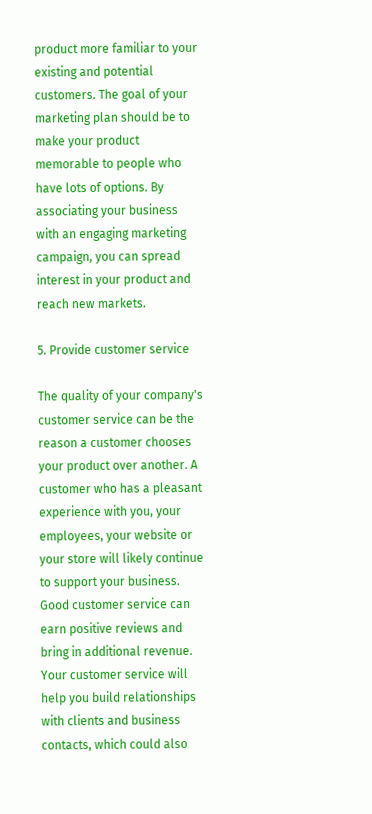product more familiar to your existing and potential customers. The goal of your marketing plan should be to make your product memorable to people who have lots of options. By associating your business with an engaging marketing campaign, you can spread interest in your product and reach new markets.

5. Provide customer service

The quality of your company's customer service can be the reason a customer chooses your product over another. A customer who has a pleasant experience with you, your employees, your website or your store will likely continue to support your business. Good customer service can earn positive reviews and bring in additional revenue. Your customer service will help you build relationships with clients and business contacts, which could also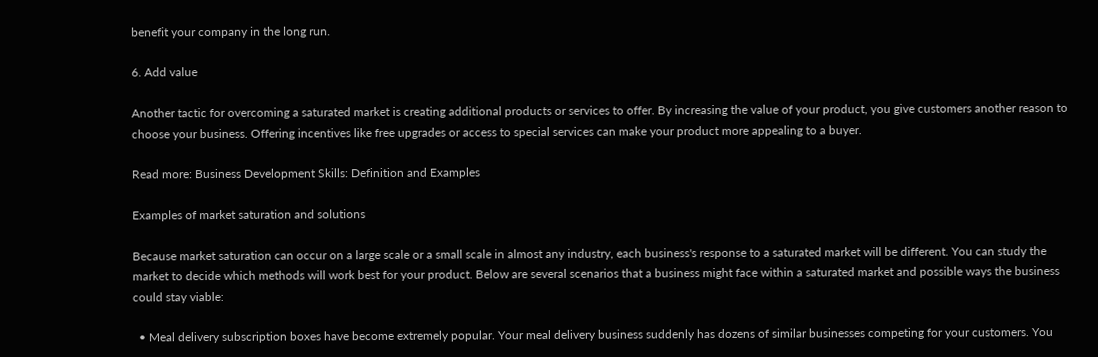benefit your company in the long run.

6. Add value

Another tactic for overcoming a saturated market is creating additional products or services to offer. By increasing the value of your product, you give customers another reason to choose your business. Offering incentives like free upgrades or access to special services can make your product more appealing to a buyer.

Read more: Business Development Skills: Definition and Examples

Examples of market saturation and solutions

Because market saturation can occur on a large scale or a small scale in almost any industry, each business's response to a saturated market will be different. You can study the market to decide which methods will work best for your product. Below are several scenarios that a business might face within a saturated market and possible ways the business could stay viable:

  • Meal delivery subscription boxes have become extremely popular. Your meal delivery business suddenly has dozens of similar businesses competing for your customers. You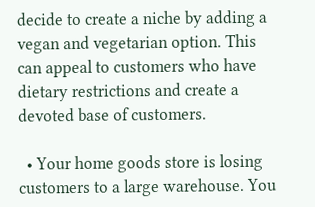decide to create a niche by adding a vegan and vegetarian option. This can appeal to customers who have dietary restrictions and create a devoted base of customers.

  • Your home goods store is losing customers to a large warehouse. You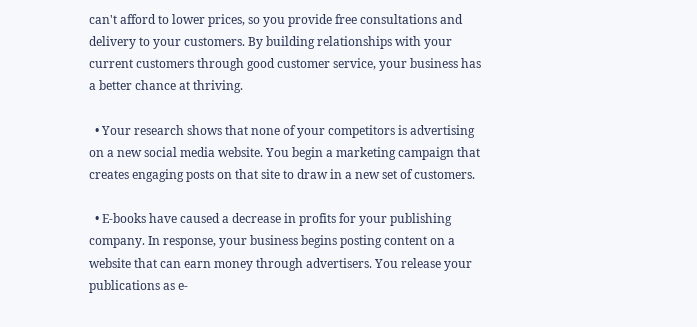can't afford to lower prices, so you provide free consultations and delivery to your customers. By building relationships with your current customers through good customer service, your business has a better chance at thriving.

  • Your research shows that none of your competitors is advertising on a new social media website. You begin a marketing campaign that creates engaging posts on that site to draw in a new set of customers.

  • E-books have caused a decrease in profits for your publishing company. In response, your business begins posting content on a website that can earn money through advertisers. You release your publications as e-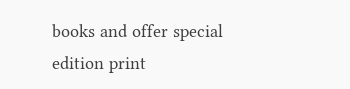books and offer special edition print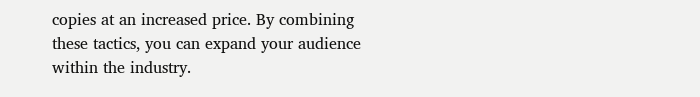copies at an increased price. By combining these tactics, you can expand your audience within the industry.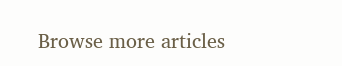Browse more articles